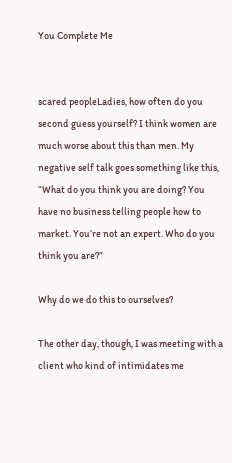You Complete Me


scared peopleLadies, how often do you second guess yourself? I think women are much worse about this than men. My negative self talk goes something like this, “What do you think you are doing? You have no business telling people how to market. You’re not an expert. Who do you think you are?”

Why do we do this to ourselves?

The other day, though, I was meeting with a client who kind of intimidates me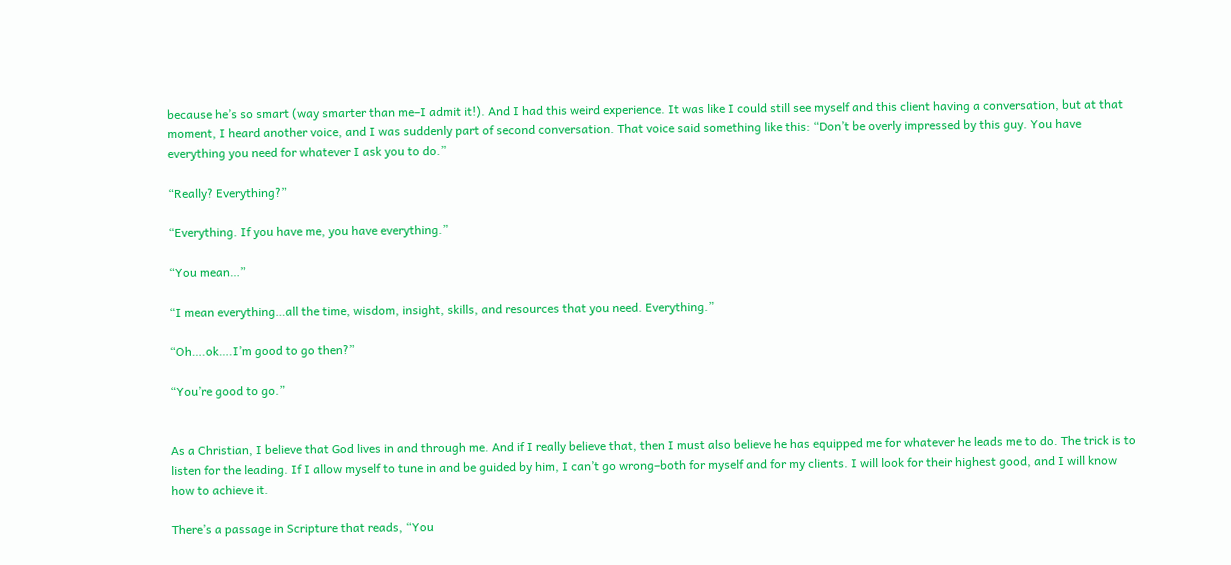because he’s so smart (way smarter than me–I admit it!). And I had this weird experience. It was like I could still see myself and this client having a conversation, but at that moment, I heard another voice, and I was suddenly part of second conversation. That voice said something like this: “Don’t be overly impressed by this guy. You have everything you need for whatever I ask you to do.”

“Really? Everything?”

“Everything. If you have me, you have everything.”

“You mean…”

“I mean everything…all the time, wisdom, insight, skills, and resources that you need. Everything.”

“Oh….ok….I’m good to go then?”

“You’re good to go.”


As a Christian, I believe that God lives in and through me. And if I really believe that, then I must also believe he has equipped me for whatever he leads me to do. The trick is to listen for the leading. If I allow myself to tune in and be guided by him, I can’t go wrong–both for myself and for my clients. I will look for their highest good, and I will know how to achieve it.

There’s a passage in Scripture that reads, “You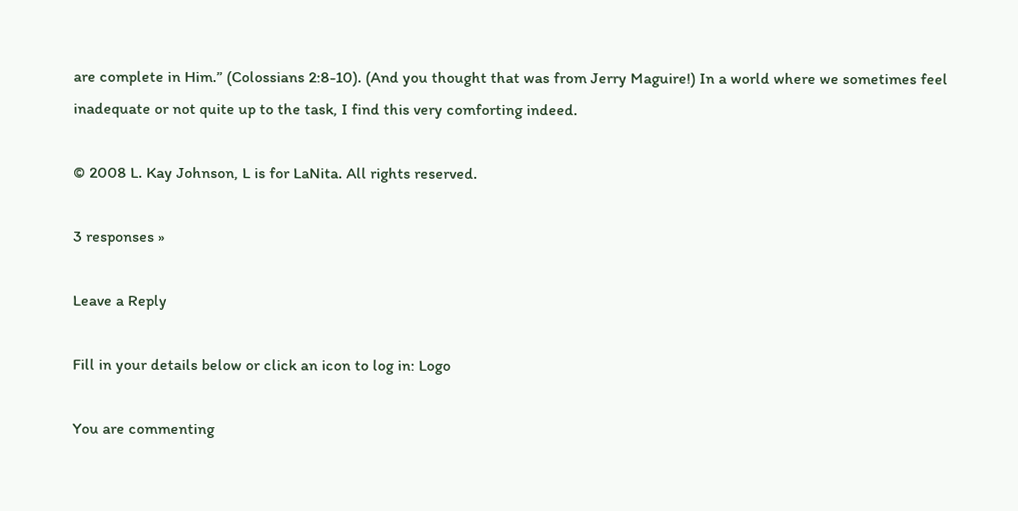are complete in Him.” (Colossians 2:8-10). (And you thought that was from Jerry Maguire!) In a world where we sometimes feel inadequate or not quite up to the task, I find this very comforting indeed.

© 2008 L. Kay Johnson, L is for LaNita. All rights reserved.

3 responses »

Leave a Reply

Fill in your details below or click an icon to log in: Logo

You are commenting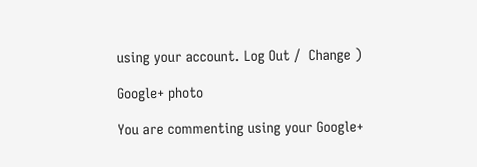using your account. Log Out /  Change )

Google+ photo

You are commenting using your Google+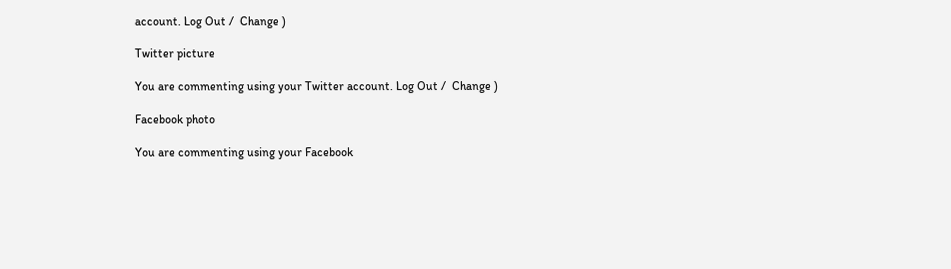account. Log Out /  Change )

Twitter picture

You are commenting using your Twitter account. Log Out /  Change )

Facebook photo

You are commenting using your Facebook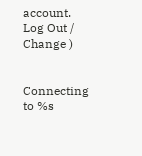account. Log Out /  Change )


Connecting to %s